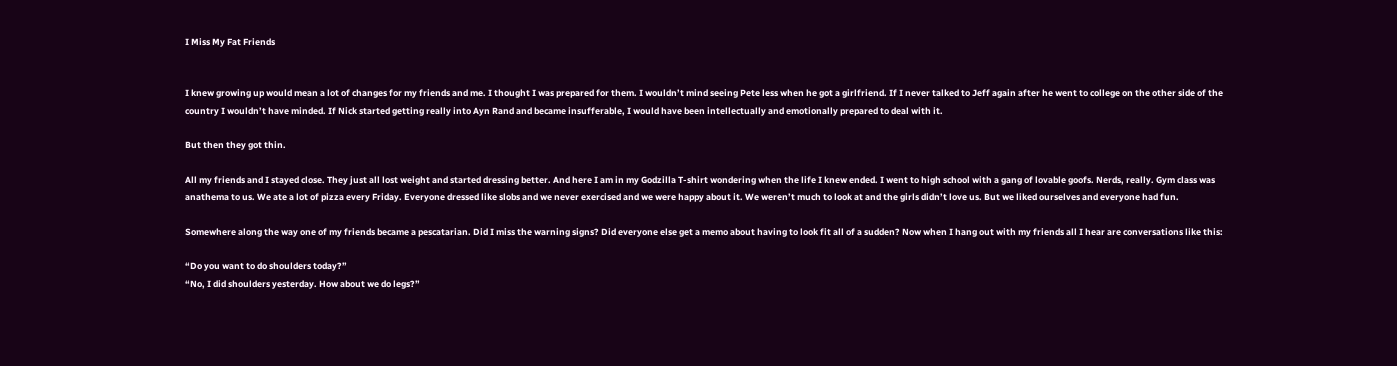I Miss My Fat Friends


I knew growing up would mean a lot of changes for my friends and me. I thought I was prepared for them. I wouldn’t mind seeing Pete less when he got a girlfriend. If I never talked to Jeff again after he went to college on the other side of the country I wouldn’t have minded. If Nick started getting really into Ayn Rand and became insufferable, I would have been intellectually and emotionally prepared to deal with it.

But then they got thin.

All my friends and I stayed close. They just all lost weight and started dressing better. And here I am in my Godzilla T-shirt wondering when the life I knew ended. I went to high school with a gang of lovable goofs. Nerds, really. Gym class was anathema to us. We ate a lot of pizza every Friday. Everyone dressed like slobs and we never exercised and we were happy about it. We weren’t much to look at and the girls didn’t love us. But we liked ourselves and everyone had fun.

Somewhere along the way one of my friends became a pescatarian. Did I miss the warning signs? Did everyone else get a memo about having to look fit all of a sudden? Now when I hang out with my friends all I hear are conversations like this:

“Do you want to do shoulders today?”
“No, I did shoulders yesterday. How about we do legs?”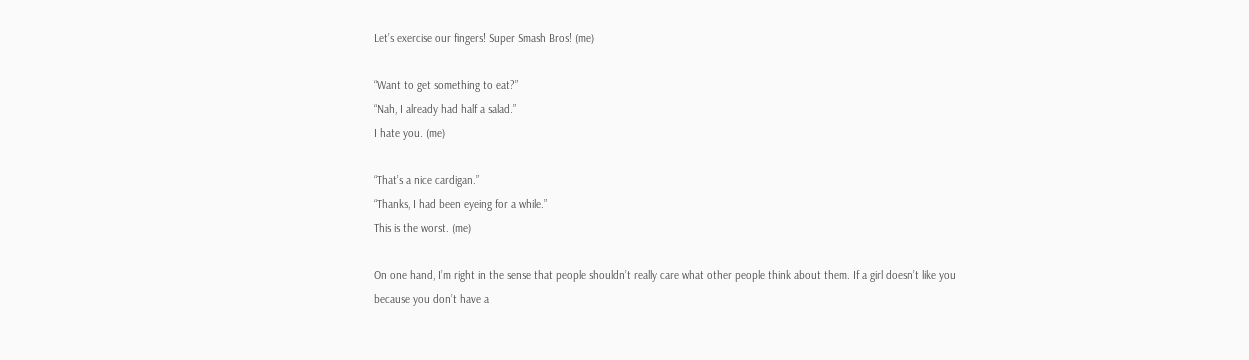Let’s exercise our fingers! Super Smash Bros! (me)

“Want to get something to eat?”
“Nah, I already had half a salad.”
I hate you. (me)

“That’s a nice cardigan.”
“Thanks, I had been eyeing for a while.”
This is the worst. (me)

On one hand, I’m right in the sense that people shouldn’t really care what other people think about them. If a girl doesn’t like you because you don’t have a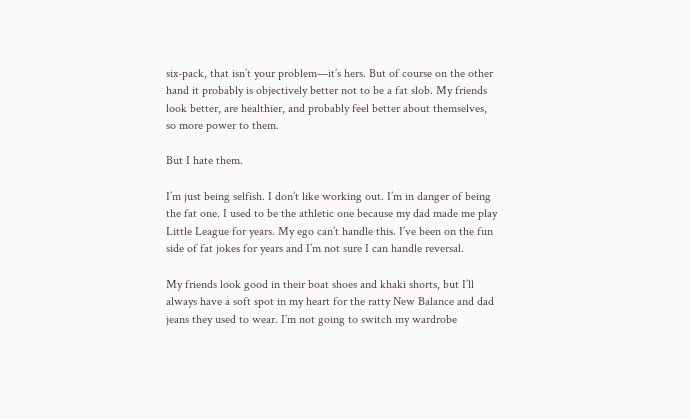six-pack, that isn’t your problem—it’s hers. But of course on the other hand it probably is objectively better not to be a fat slob. My friends look better, are healthier, and probably feel better about themselves, so more power to them.

But I hate them.

I’m just being selfish. I don’t like working out. I’m in danger of being the fat one. I used to be the athletic one because my dad made me play Little League for years. My ego can’t handle this. I’ve been on the fun side of fat jokes for years and I’m not sure I can handle reversal.

My friends look good in their boat shoes and khaki shorts, but I’ll always have a soft spot in my heart for the ratty New Balance and dad jeans they used to wear. I’m not going to switch my wardrobe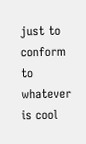just to conform to whatever is cool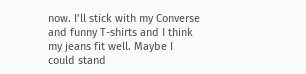now. I’ll stick with my Converse and funny T-shirts and I think my jeans fit well. Maybe I could stand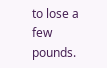to lose a few pounds.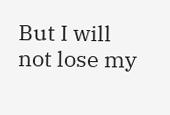But I will not lose my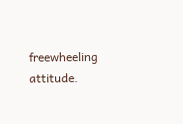freewheeling attitude.